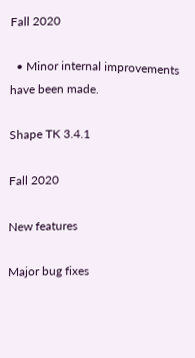Fall 2020

  • Minor internal improvements have been made.

Shape TK 3.4.1

Fall 2020

New features

Major bug fixes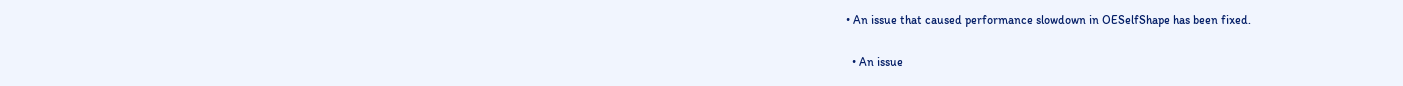• An issue that caused performance slowdown in OESelfShape has been fixed.

  • An issue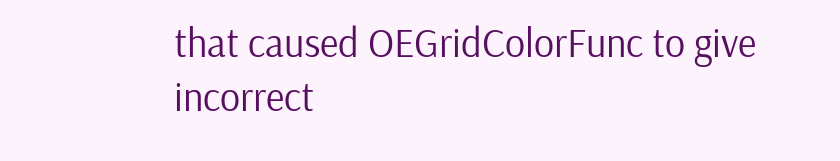that caused OEGridColorFunc to give incorrect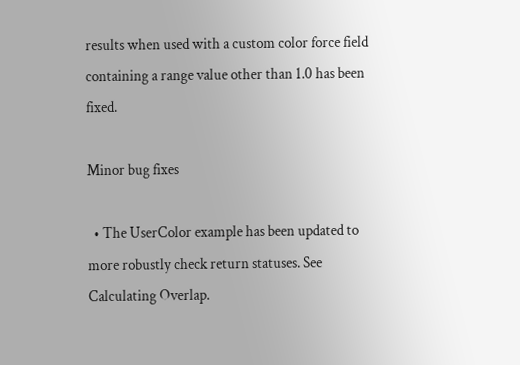results when used with a custom color force field containing a range value other than 1.0 has been fixed.

Minor bug fixes

  • The UserColor example has been updated to more robustly check return statuses. See Calculating Overlap.